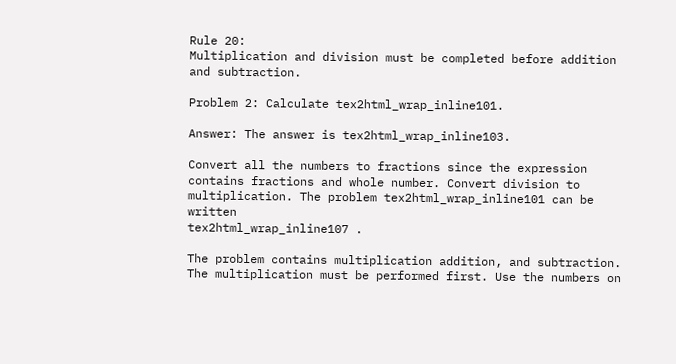Rule 20:
Multiplication and division must be completed before addition and subtraction.

Problem 2: Calculate tex2html_wrap_inline101.

Answer: The answer is tex2html_wrap_inline103.

Convert all the numbers to fractions since the expression contains fractions and whole number. Convert division to multiplication. The problem tex2html_wrap_inline101 can be written
tex2html_wrap_inline107 .

The problem contains multiplication addition, and subtraction. The multiplication must be performed first. Use the numbers on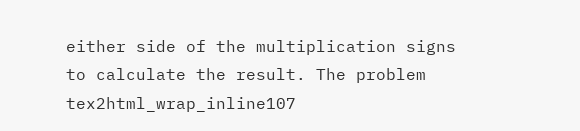either side of the multiplication signs to calculate the result. The problem tex2html_wrap_inline107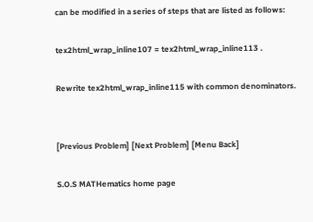can be modified in a series of steps that are listed as follows:

tex2html_wrap_inline107 = tex2html_wrap_inline113 .

Rewrite tex2html_wrap_inline115 with common denominators.


[Previous Problem] [Next Problem] [Menu Back]

S.O.S MATHematics home page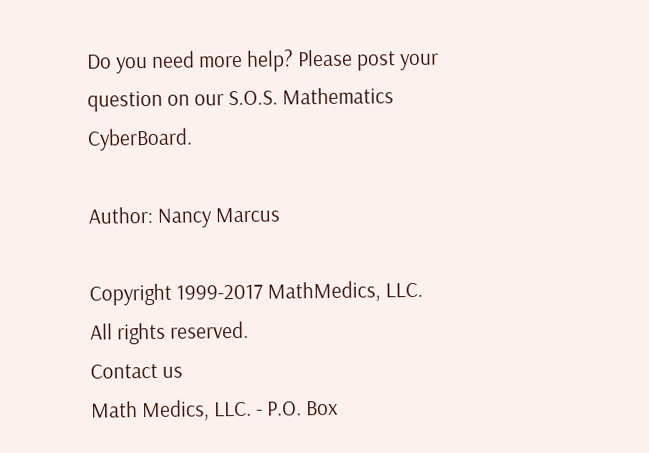Do you need more help? Please post your question on our S.O.S. Mathematics CyberBoard.

Author: Nancy Marcus

Copyright 1999-2017 MathMedics, LLC. All rights reserved.
Contact us
Math Medics, LLC. - P.O. Box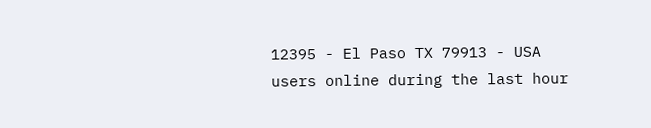12395 - El Paso TX 79913 - USA
users online during the last hour